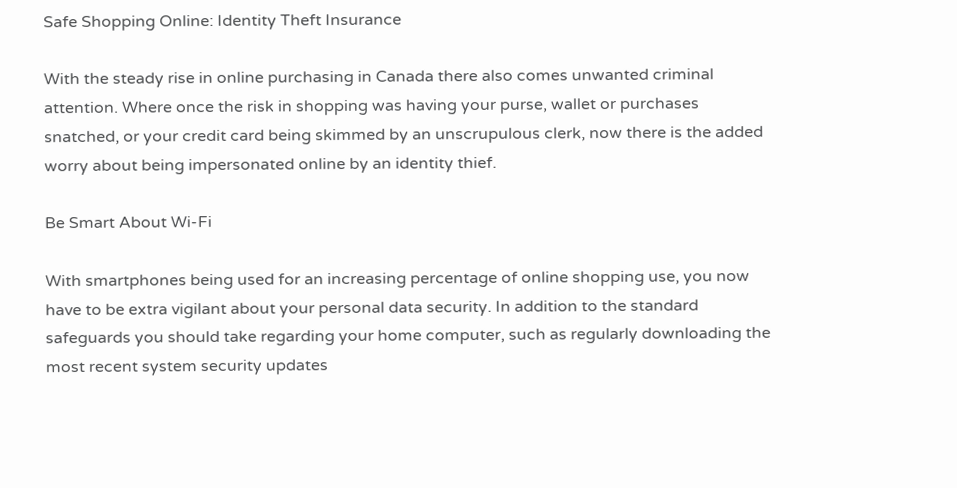Safe Shopping Online: Identity Theft Insurance

With the steady rise in online purchasing in Canada there also comes unwanted criminal attention. Where once the risk in shopping was having your purse, wallet or purchases snatched, or your credit card being skimmed by an unscrupulous clerk, now there is the added worry about being impersonated online by an identity thief.

Be Smart About Wi-Fi

With smartphones being used for an increasing percentage of online shopping use, you now have to be extra vigilant about your personal data security. In addition to the standard safeguards you should take regarding your home computer, such as regularly downloading the most recent system security updates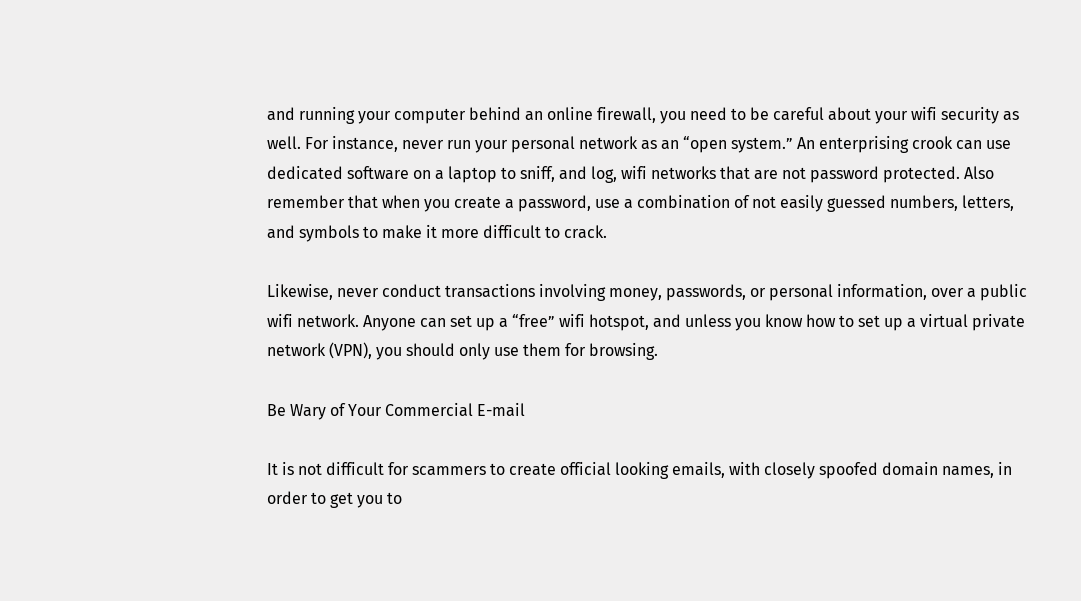and running your computer behind an online firewall, you need to be careful about your wifi security as well. For instance, never run your personal network as an “open system.” An enterprising crook can use dedicated software on a laptop to sniff, and log, wifi networks that are not password protected. Also remember that when you create a password, use a combination of not easily guessed numbers, letters, and symbols to make it more difficult to crack.

Likewise, never conduct transactions involving money, passwords, or personal information, over a public wifi network. Anyone can set up a “free” wifi hotspot, and unless you know how to set up a virtual private network (VPN), you should only use them for browsing.

Be Wary of Your Commercial E-mail

It is not difficult for scammers to create official looking emails, with closely spoofed domain names, in order to get you to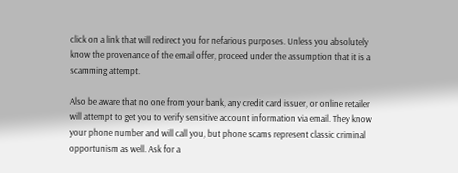click on a link that will redirect you for nefarious purposes. Unless you absolutely know the provenance of the email offer, proceed under the assumption that it is a scamming attempt.

Also be aware that no one from your bank, any credit card issuer, or online retailer will attempt to get you to verify sensitive account information via email. They know your phone number and will call you, but phone scams represent classic criminal opportunism as well. Ask for a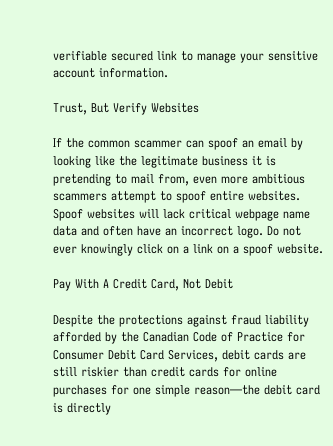verifiable secured link to manage your sensitive account information.

Trust, But Verify Websites

If the common scammer can spoof an email by looking like the legitimate business it is pretending to mail from, even more ambitious scammers attempt to spoof entire websites. Spoof websites will lack critical webpage name data and often have an incorrect logo. Do not ever knowingly click on a link on a spoof website.

Pay With A Credit Card, Not Debit

Despite the protections against fraud liability afforded by the Canadian Code of Practice for Consumer Debit Card Services, debit cards are still riskier than credit cards for online purchases for one simple reason—the debit card is directly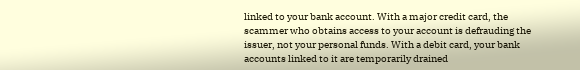linked to your bank account. With a major credit card, the scammer who obtains access to your account is defrauding the issuer, not your personal funds. With a debit card, your bank accounts linked to it are temporarily drained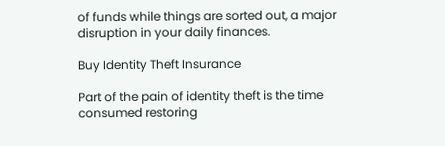of funds while things are sorted out, a major disruption in your daily finances.

Buy Identity Theft Insurance

Part of the pain of identity theft is the time consumed restoring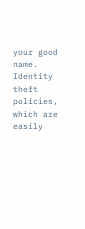your good name. Identity theft policies, which are easily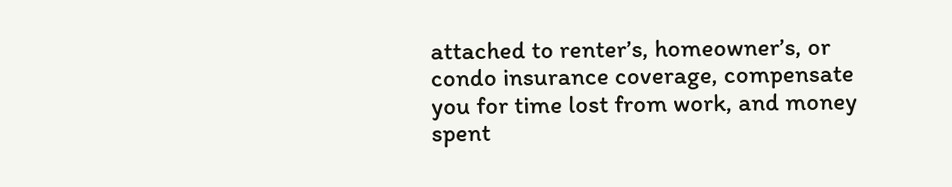attached to renter’s, homeowner’s, or condo insurance coverage, compensate you for time lost from work, and money spent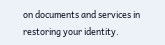on documents and services in restoring your identity.